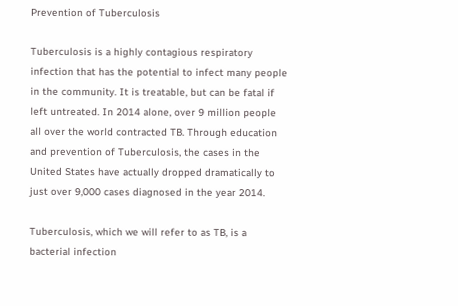Prevention of Tuberculosis

Tuberculosis is a highly contagious respiratory infection that has the potential to infect many people in the community. It is treatable, but can be fatal if left untreated. In 2014 alone, over 9 million people all over the world contracted TB. Through education and prevention of Tuberculosis, the cases in the United States have actually dropped dramatically to just over 9,000 cases diagnosed in the year 2014.

Tuberculosis, which we will refer to as TB, is a bacterial infection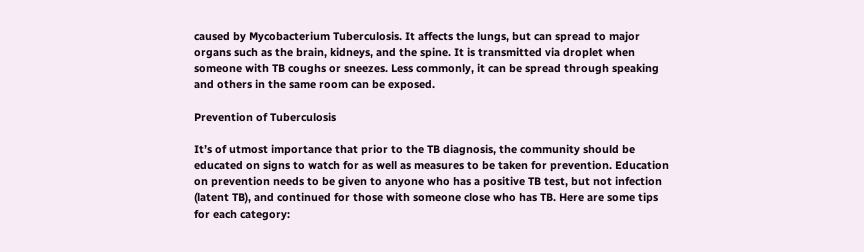caused by Mycobacterium Tuberculosis. It affects the lungs, but can spread to major organs such as the brain, kidneys, and the spine. It is transmitted via droplet when someone with TB coughs or sneezes. Less commonly, it can be spread through speaking and others in the same room can be exposed.

Prevention of Tuberculosis

It’s of utmost importance that prior to the TB diagnosis, the community should be educated on signs to watch for as well as measures to be taken for prevention. Education on prevention needs to be given to anyone who has a positive TB test, but not infection (latent TB), and continued for those with someone close who has TB. Here are some tips for each category: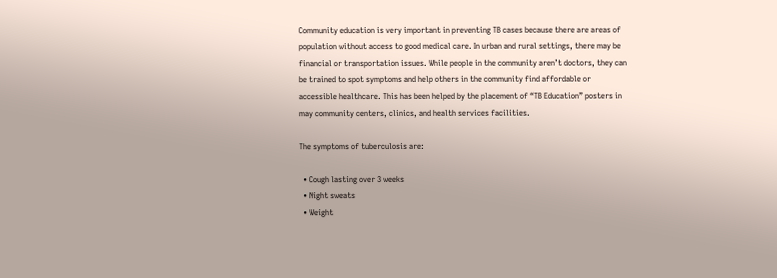Community education is very important in preventing TB cases because there are areas of population without access to good medical care. In urban and rural settings, there may be financial or transportation issues. While people in the community aren’t doctors, they can be trained to spot symptoms and help others in the community find affordable or accessible healthcare. This has been helped by the placement of “TB Education” posters in may community centers, clinics, and health services facilities.

The symptoms of tuberculosis are:

  • Cough lasting over 3 weeks
  • Night sweats
  • Weight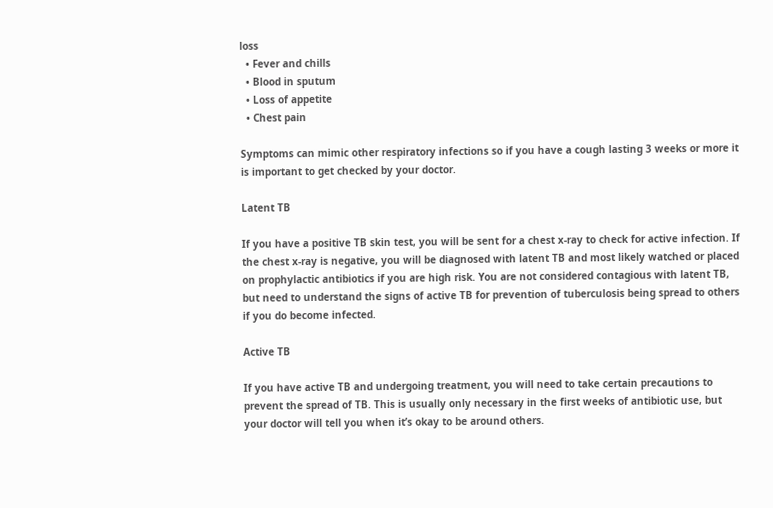loss
  • Fever and chills
  • Blood in sputum
  • Loss of appetite
  • Chest pain

Symptoms can mimic other respiratory infections so if you have a cough lasting 3 weeks or more it is important to get checked by your doctor.

Latent TB

If you have a positive TB skin test, you will be sent for a chest x-ray to check for active infection. If the chest x-ray is negative, you will be diagnosed with latent TB and most likely watched or placed on prophylactic antibiotics if you are high risk. You are not considered contagious with latent TB, but need to understand the signs of active TB for prevention of tuberculosis being spread to others if you do become infected.

Active TB

If you have active TB and undergoing treatment, you will need to take certain precautions to prevent the spread of TB. This is usually only necessary in the first weeks of antibiotic use, but your doctor will tell you when it’s okay to be around others.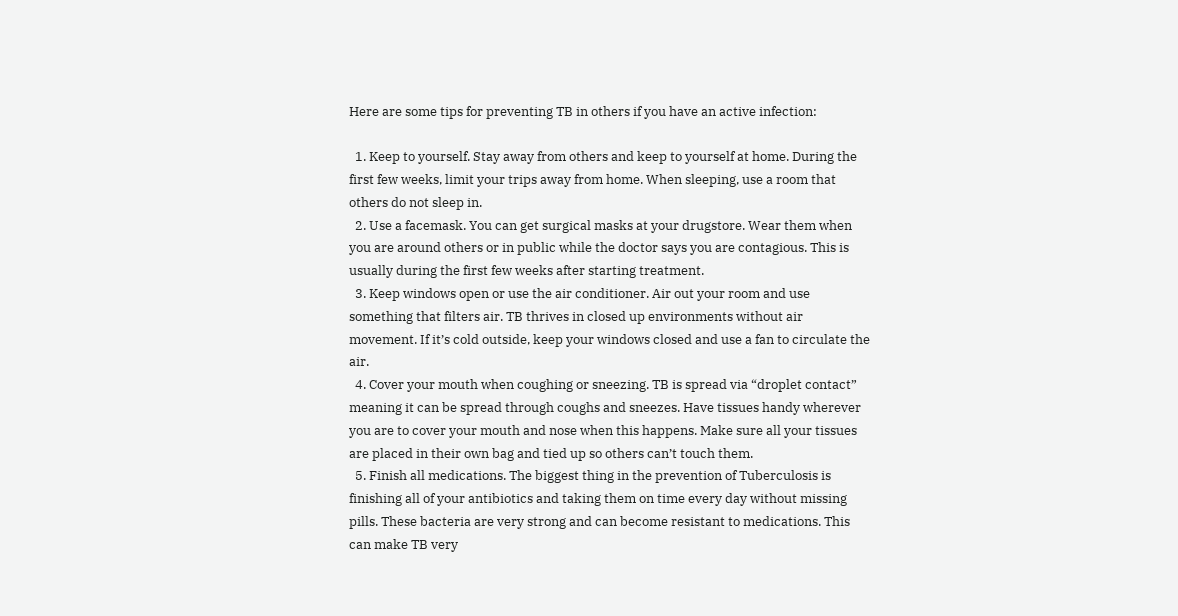Here are some tips for preventing TB in others if you have an active infection:

  1. Keep to yourself. Stay away from others and keep to yourself at home. During the first few weeks, limit your trips away from home. When sleeping, use a room that others do not sleep in.
  2. Use a facemask. You can get surgical masks at your drugstore. Wear them when you are around others or in public while the doctor says you are contagious. This is usually during the first few weeks after starting treatment.
  3. Keep windows open or use the air conditioner. Air out your room and use something that filters air. TB thrives in closed up environments without air movement. If it’s cold outside, keep your windows closed and use a fan to circulate the air.
  4. Cover your mouth when coughing or sneezing. TB is spread via “droplet contact” meaning it can be spread through coughs and sneezes. Have tissues handy wherever you are to cover your mouth and nose when this happens. Make sure all your tissues are placed in their own bag and tied up so others can’t touch them.
  5. Finish all medications. The biggest thing in the prevention of Tuberculosis is finishing all of your antibiotics and taking them on time every day without missing pills. These bacteria are very strong and can become resistant to medications. This can make TB very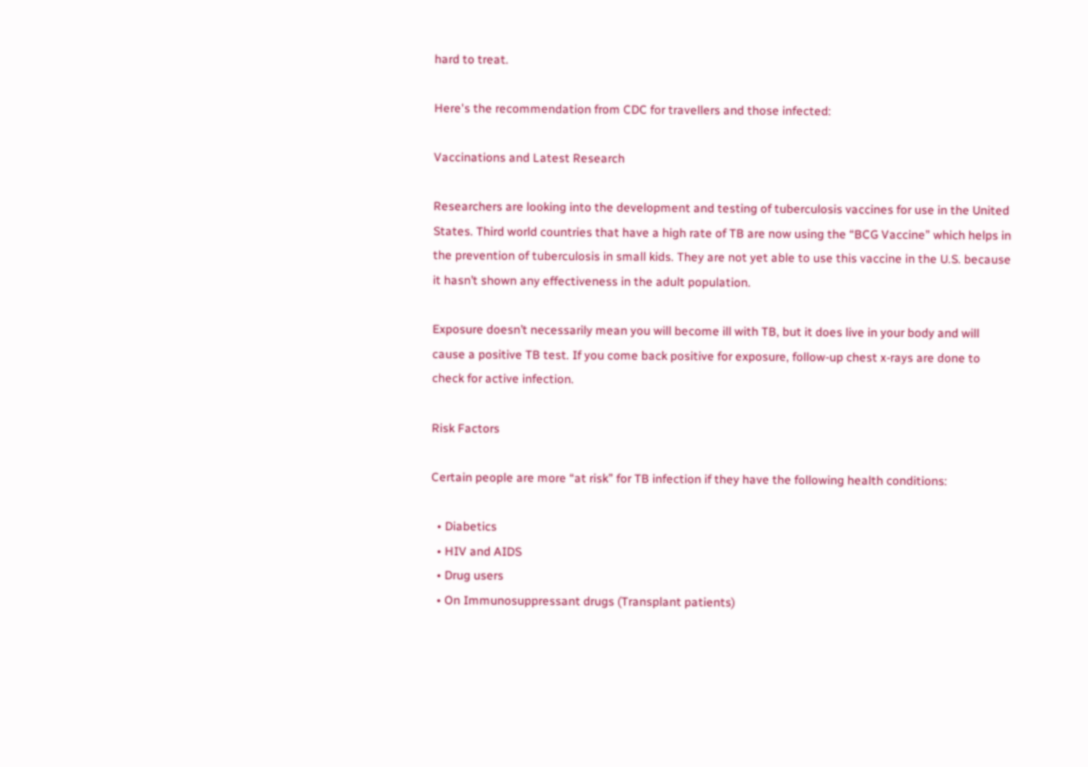hard to treat.

Here's the recommendation from CDC for travellers and those infected:

Vaccinations and Latest Research

Researchers are looking into the development and testing of tuberculosis vaccines for use in the United States. Third world countries that have a high rate of TB are now using the “BCG Vaccine” which helps in the prevention of tuberculosis in small kids. They are not yet able to use this vaccine in the U.S. because it hasn’t shown any effectiveness in the adult population.

Exposure doesn’t necessarily mean you will become ill with TB, but it does live in your body and will cause a positive TB test. If you come back positive for exposure, follow-up chest x-rays are done to check for active infection.

Risk Factors

Certain people are more “at risk” for TB infection if they have the following health conditions:

  • Diabetics
  • HIV and AIDS
  • Drug users
  • On Immunosuppressant drugs (Transplant patients)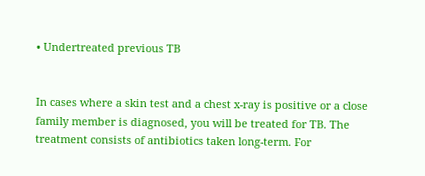• Undertreated previous TB


In cases where a skin test and a chest x-ray is positive or a close family member is diagnosed, you will be treated for TB. The treatment consists of antibiotics taken long-term. For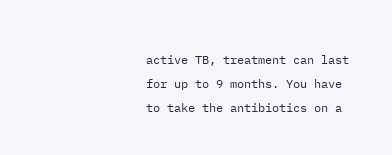active TB, treatment can last for up to 9 months. You have to take the antibiotics on a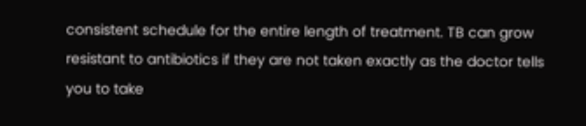consistent schedule for the entire length of treatment. TB can grow resistant to antibiotics if they are not taken exactly as the doctor tells you to take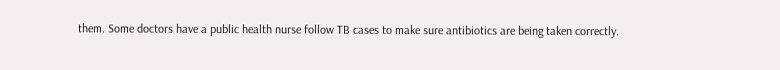them. Some doctors have a public health nurse follow TB cases to make sure antibiotics are being taken correctly.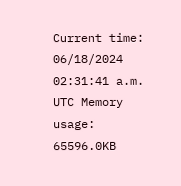Current time: 06/18/2024 02:31:41 a.m. UTC Memory usage: 65596.0KB